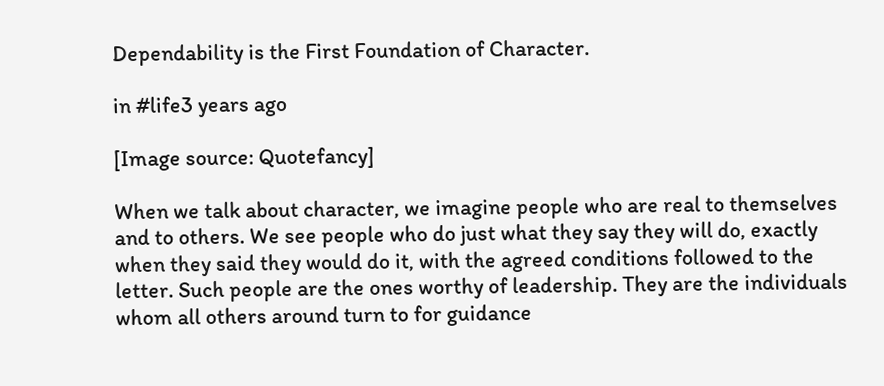Dependability is the First Foundation of Character.

in #life3 years ago

[Image source: Quotefancy]

When we talk about character, we imagine people who are real to themselves and to others. We see people who do just what they say they will do, exactly when they said they would do it, with the agreed conditions followed to the letter. Such people are the ones worthy of leadership. They are the individuals whom all others around turn to for guidance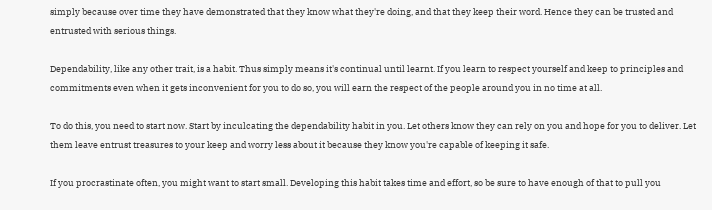simply because over time they have demonstrated that they know what they're doing, and that they keep their word. Hence they can be trusted and entrusted with serious things.

Dependability, like any other trait, is a habit. Thus simply means it's continual until learnt. If you learn to respect yourself and keep to principles and commitments even when it gets inconvenient for you to do so, you will earn the respect of the people around you in no time at all.

To do this, you need to start now. Start by inculcating the dependability habit in you. Let others know they can rely on you and hope for you to deliver. Let them leave entrust treasures to your keep and worry less about it because they know you're capable of keeping it safe.

If you procrastinate often, you might want to start small. Developing this habit takes time and effort, so be sure to have enough of that to pull you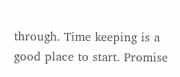through. Time keeping is a good place to start. Promise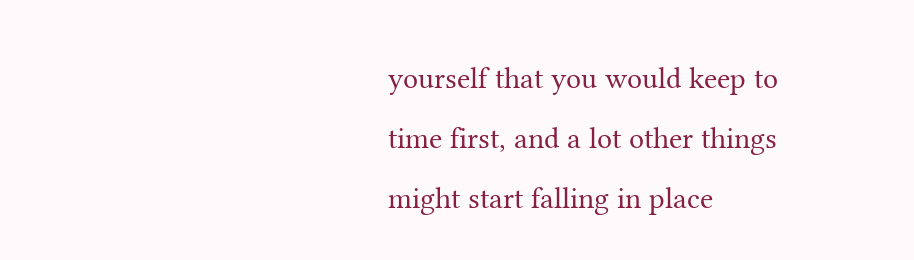yourself that you would keep to time first, and a lot other things might start falling in place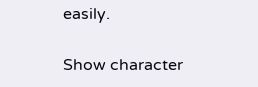easily.

Show character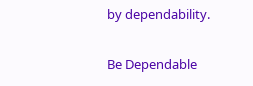by dependability.

Be Dependable